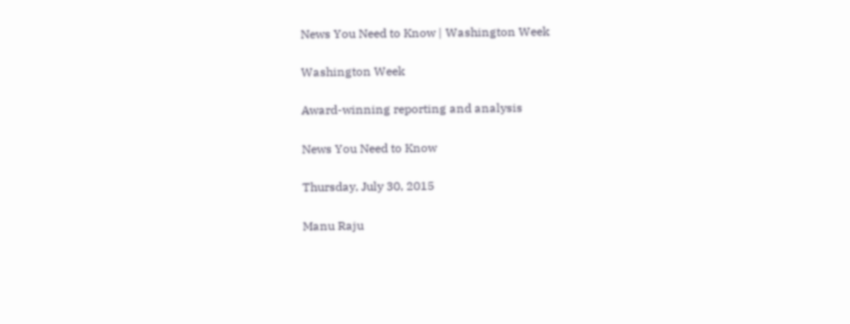News You Need to Know | Washington Week

Washington Week

Award-winning reporting and analysis

News You Need to Know

Thursday, July 30, 2015

Manu Raju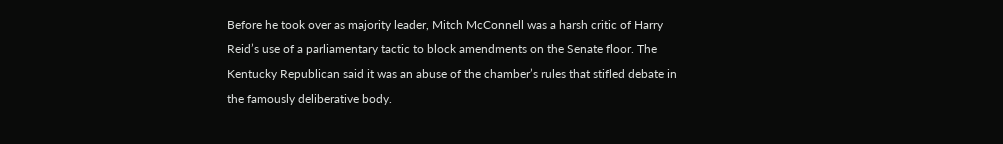Before he took over as majority leader, Mitch McConnell was a harsh critic of Harry Reid’s use of a parliamentary tactic to block amendments on the Senate floor. The Kentucky Republican said it was an abuse of the chamber’s rules that stifled debate in the famously deliberative body.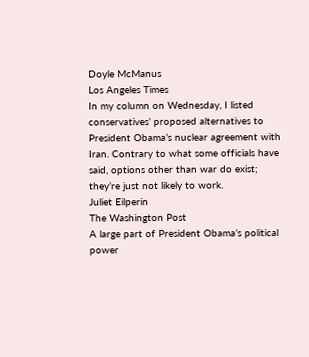Doyle McManus
Los Angeles Times
In my column on Wednesday, I listed conservatives’ proposed alternatives to President Obama’s nuclear agreement with Iran. Contrary to what some officials have said, options other than war do exist; they’re just not likely to work.
Juliet Eilperin
The Washington Post
A large part of President Obama’s political power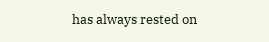has always rested on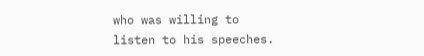who was willing to listen to his speeches.